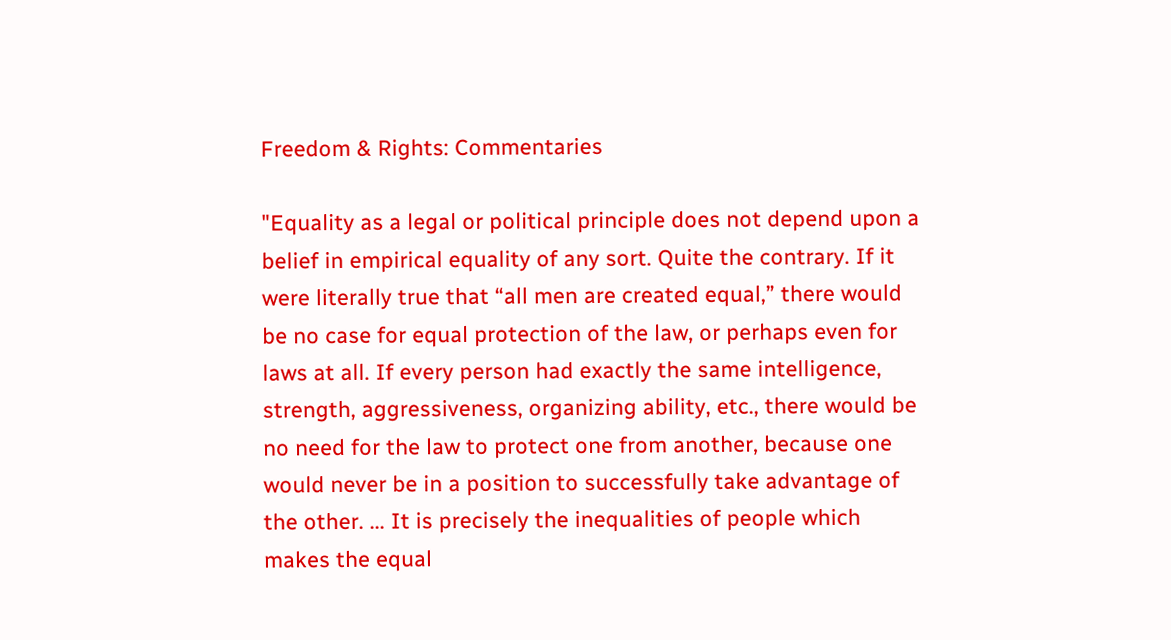Freedom & Rights: Commentaries

"Equality as a legal or political principle does not depend upon a belief in empirical equality of any sort. Quite the contrary. If it were literally true that “all men are created equal,” there would be no case for equal protection of the law, or perhaps even for laws at all. If every person had exactly the same intelligence, strength, aggressiveness, organizing ability, etc., there would be no need for the law to protect one from another, because one would never be in a position to successfully take advantage of the other. ... It is precisely the inequalities of people which makes the equal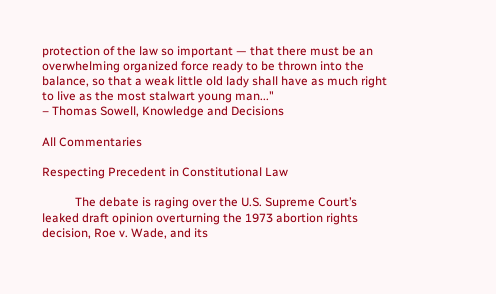protection of the law so important — that there must be an overwhelming organized force ready to be thrown into the balance, so that a weak little old lady shall have as much right to live as the most stalwart young man..."
– Thomas Sowell, Knowledge and Decisions

All Commentaries

Respecting Precedent in Constitutional Law

           The debate is raging over the U.S. Supreme Court’s leaked draft opinion overturning the 1973 abortion rights decision, Roe v. Wade, and its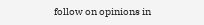follow on opinions in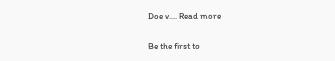Doe v.... Read more

Be the first to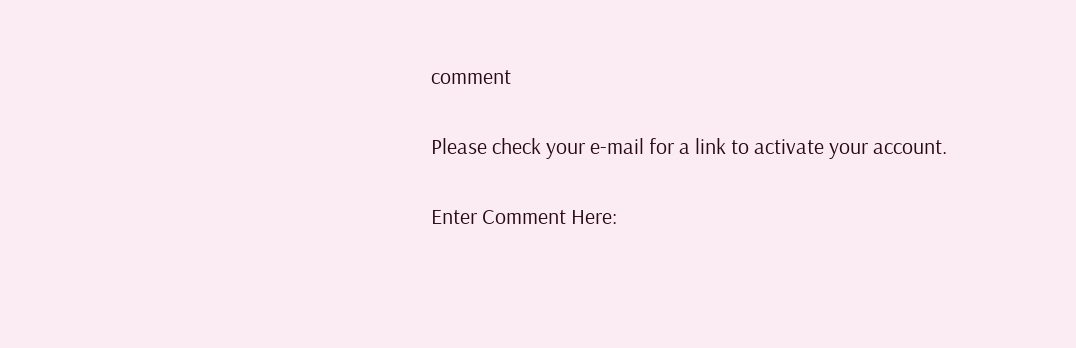comment

Please check your e-mail for a link to activate your account.

Enter Comment Here: